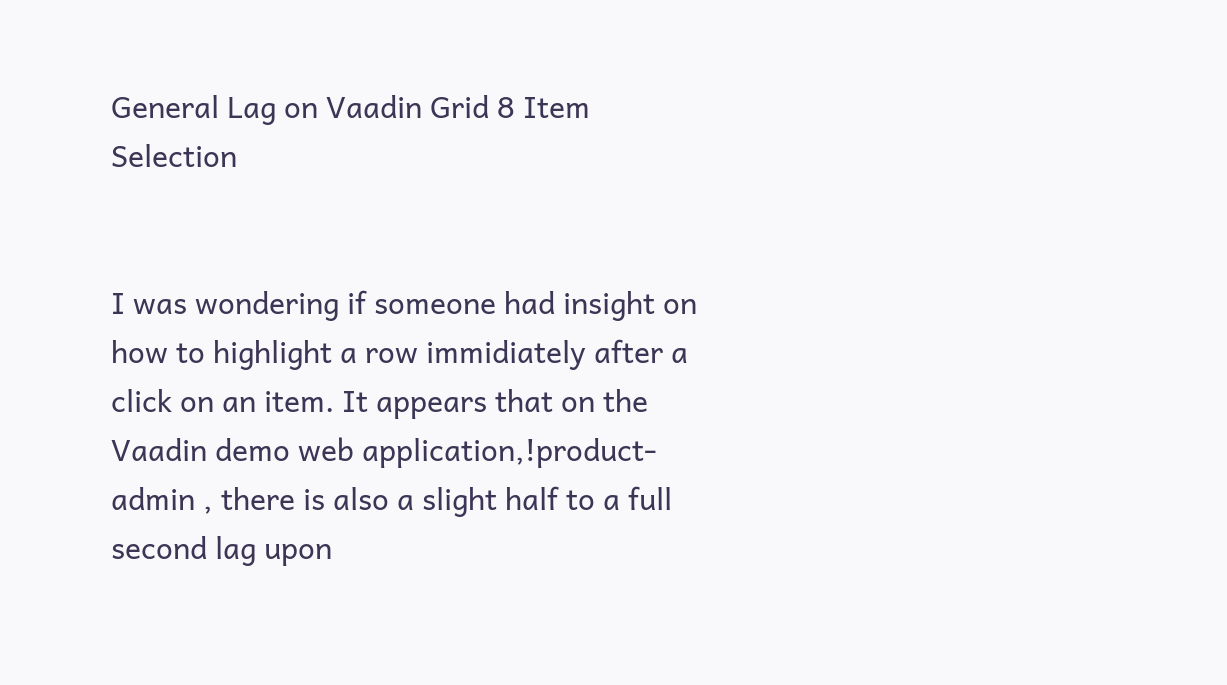General Lag on Vaadin Grid 8 Item Selection


I was wondering if someone had insight on how to highlight a row immidiately after a click on an item. It appears that on the Vaadin demo web application,!product-admin , there is also a slight half to a full second lag upon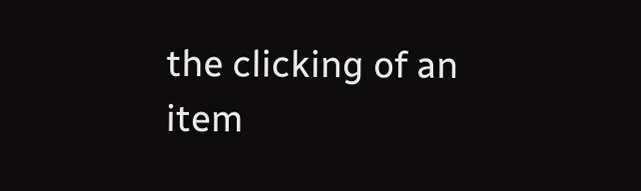the clicking of an item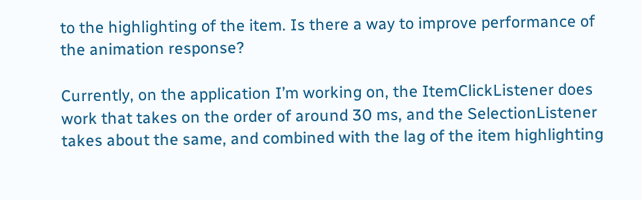to the highlighting of the item. Is there a way to improve performance of the animation response?

Currently, on the application I’m working on, the ItemClickListener does work that takes on the order of around 30 ms, and the SelectionListener takes about the same, and combined with the lag of the item highlighting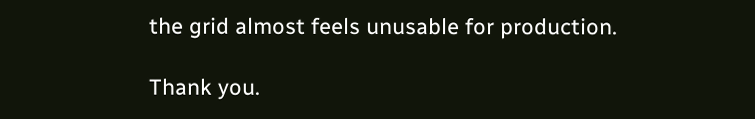the grid almost feels unusable for production.

Thank you.